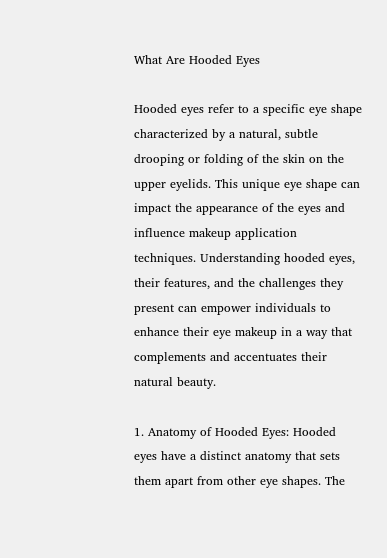What Are Hooded Eyes

Hooded eyes refer to a specific eye shape characterized by a natural, subtle drooping or folding of the skin on the upper eyelids. This unique eye shape can impact the appearance of the eyes and influence makeup application techniques. Understanding hooded eyes, their features, and the challenges they present can empower individuals to enhance their eye makeup in a way that complements and accentuates their natural beauty.

1. Anatomy of Hooded Eyes: Hooded eyes have a distinct anatomy that sets them apart from other eye shapes. The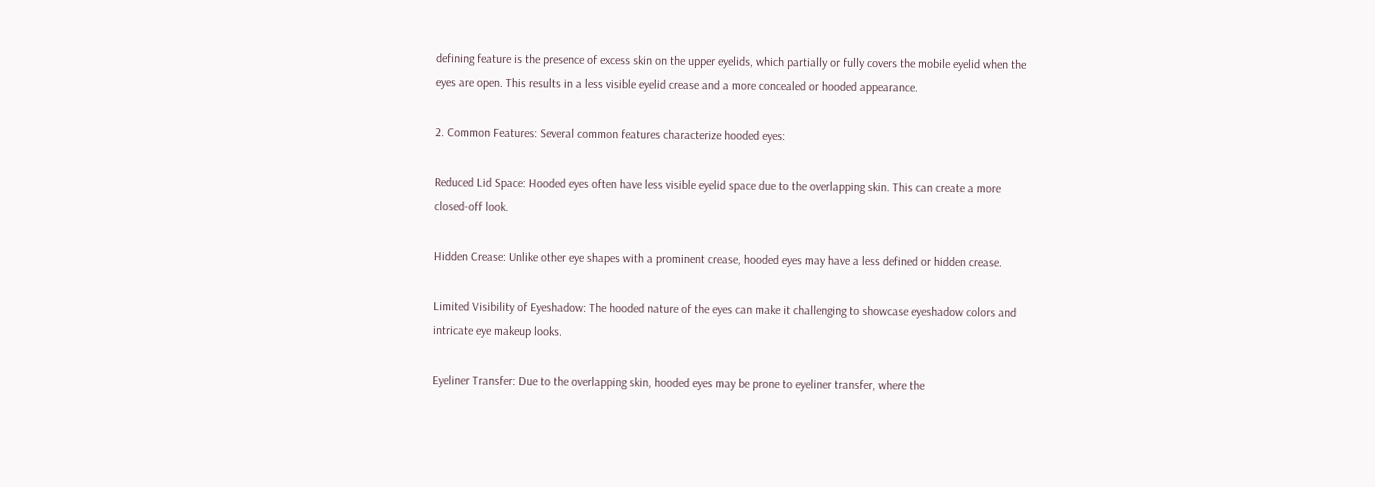defining feature is the presence of excess skin on the upper eyelids, which partially or fully covers the mobile eyelid when the eyes are open. This results in a less visible eyelid crease and a more concealed or hooded appearance.

2. Common Features: Several common features characterize hooded eyes:

Reduced Lid Space: Hooded eyes often have less visible eyelid space due to the overlapping skin. This can create a more closed-off look.

Hidden Crease: Unlike other eye shapes with a prominent crease, hooded eyes may have a less defined or hidden crease.

Limited Visibility of Eyeshadow: The hooded nature of the eyes can make it challenging to showcase eyeshadow colors and intricate eye makeup looks.

Eyeliner Transfer: Due to the overlapping skin, hooded eyes may be prone to eyeliner transfer, where the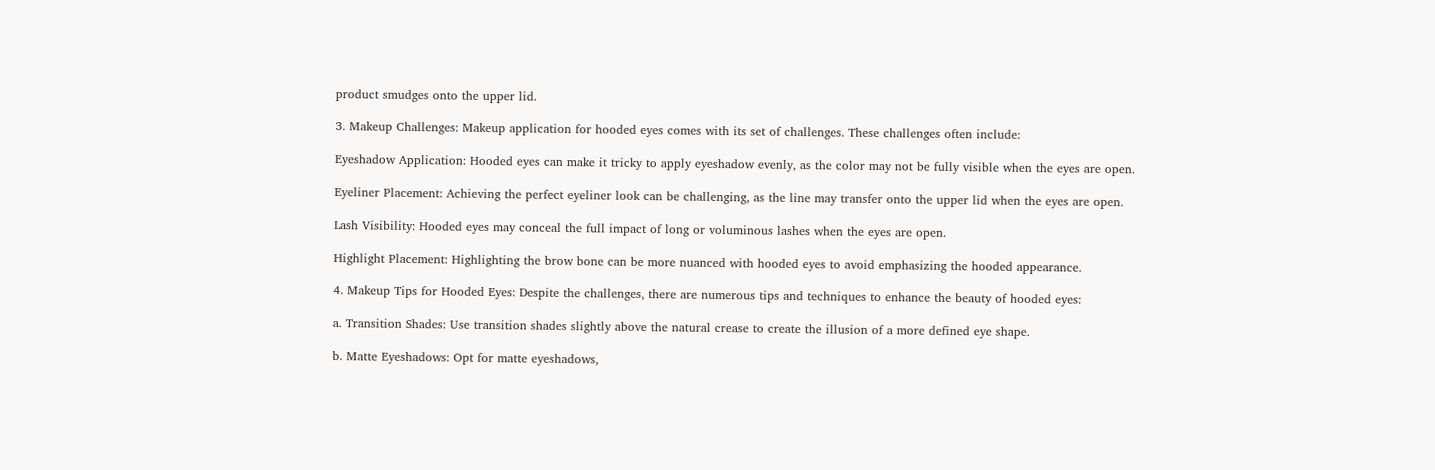product smudges onto the upper lid.

3. Makeup Challenges: Makeup application for hooded eyes comes with its set of challenges. These challenges often include:

Eyeshadow Application: Hooded eyes can make it tricky to apply eyeshadow evenly, as the color may not be fully visible when the eyes are open.

Eyeliner Placement: Achieving the perfect eyeliner look can be challenging, as the line may transfer onto the upper lid when the eyes are open.

Lash Visibility: Hooded eyes may conceal the full impact of long or voluminous lashes when the eyes are open.

Highlight Placement: Highlighting the brow bone can be more nuanced with hooded eyes to avoid emphasizing the hooded appearance.

4. Makeup Tips for Hooded Eyes: Despite the challenges, there are numerous tips and techniques to enhance the beauty of hooded eyes:

a. Transition Shades: Use transition shades slightly above the natural crease to create the illusion of a more defined eye shape.

b. Matte Eyeshadows: Opt for matte eyeshadows,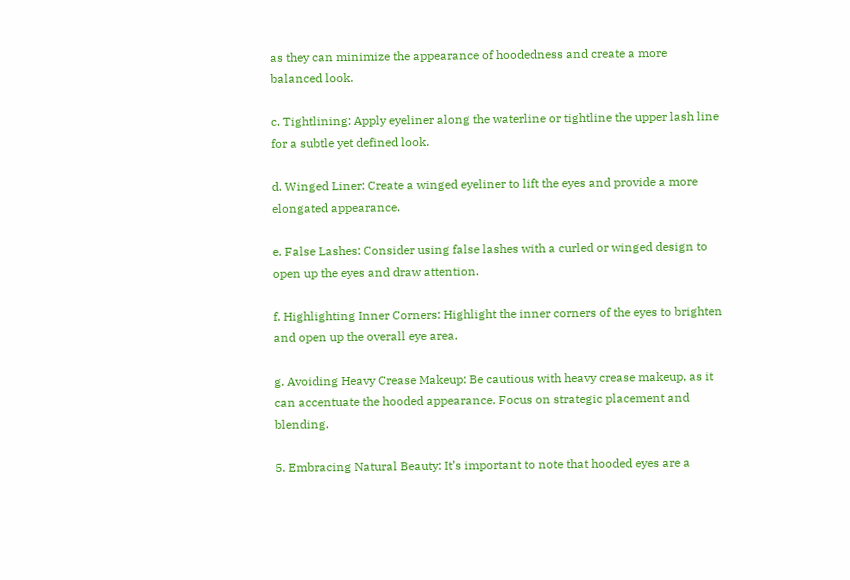as they can minimize the appearance of hoodedness and create a more balanced look.

c. Tightlining: Apply eyeliner along the waterline or tightline the upper lash line for a subtle yet defined look.

d. Winged Liner: Create a winged eyeliner to lift the eyes and provide a more elongated appearance.

e. False Lashes: Consider using false lashes with a curled or winged design to open up the eyes and draw attention.

f. Highlighting Inner Corners: Highlight the inner corners of the eyes to brighten and open up the overall eye area.

g. Avoiding Heavy Crease Makeup: Be cautious with heavy crease makeup, as it can accentuate the hooded appearance. Focus on strategic placement and blending.

5. Embracing Natural Beauty: It’s important to note that hooded eyes are a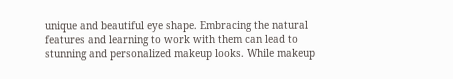unique and beautiful eye shape. Embracing the natural features and learning to work with them can lead to stunning and personalized makeup looks. While makeup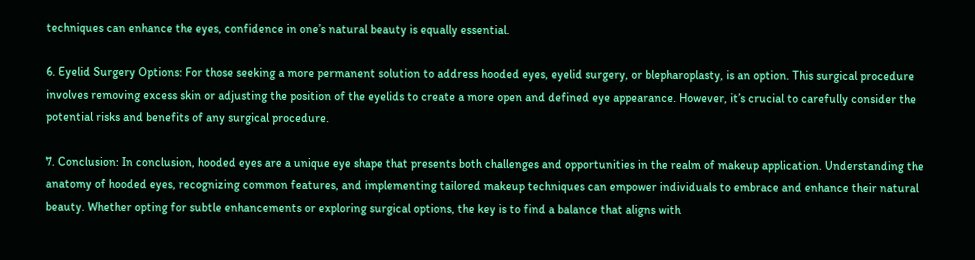techniques can enhance the eyes, confidence in one’s natural beauty is equally essential.

6. Eyelid Surgery Options: For those seeking a more permanent solution to address hooded eyes, eyelid surgery, or blepharoplasty, is an option. This surgical procedure involves removing excess skin or adjusting the position of the eyelids to create a more open and defined eye appearance. However, it’s crucial to carefully consider the potential risks and benefits of any surgical procedure.

7. Conclusion: In conclusion, hooded eyes are a unique eye shape that presents both challenges and opportunities in the realm of makeup application. Understanding the anatomy of hooded eyes, recognizing common features, and implementing tailored makeup techniques can empower individuals to embrace and enhance their natural beauty. Whether opting for subtle enhancements or exploring surgical options, the key is to find a balance that aligns with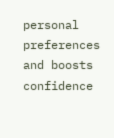personal preferences and boosts confidence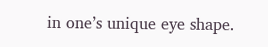in one’s unique eye shape.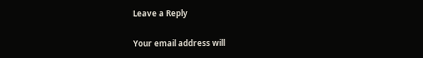Leave a Reply

Your email address will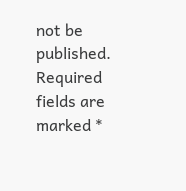not be published. Required fields are marked *